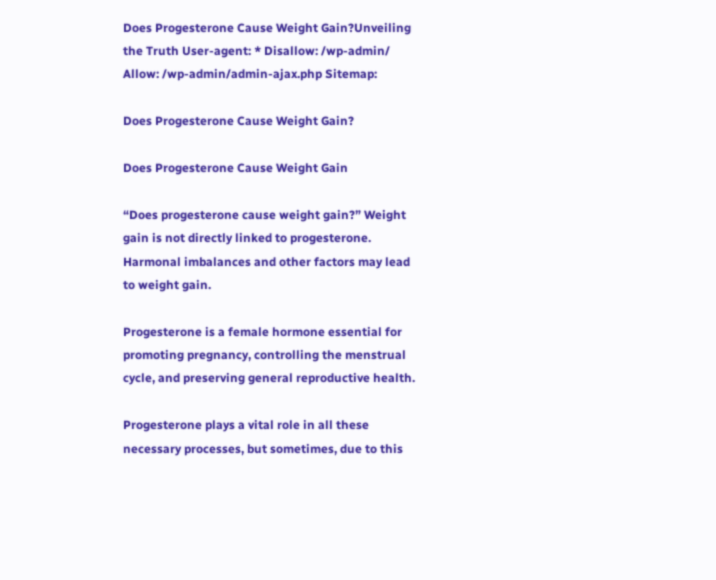Does Progesterone Cause Weight Gain?Unveiling the Truth User-agent: * Disallow: /wp-admin/ Allow: /wp-admin/admin-ajax.php Sitemap:

Does Progesterone Cause Weight Gain?

Does Progesterone Cause Weight Gain

“Does progesterone cause weight gain?” Weight gain is not directly linked to progesterone. Harmonal imbalances and other factors may lead to weight gain.

Progesterone is a female hormone essential for promoting pregnancy, controlling the menstrual cycle, and preserving general reproductive health.

Progesterone plays a vital role in all these necessary processes, but sometimes, due to this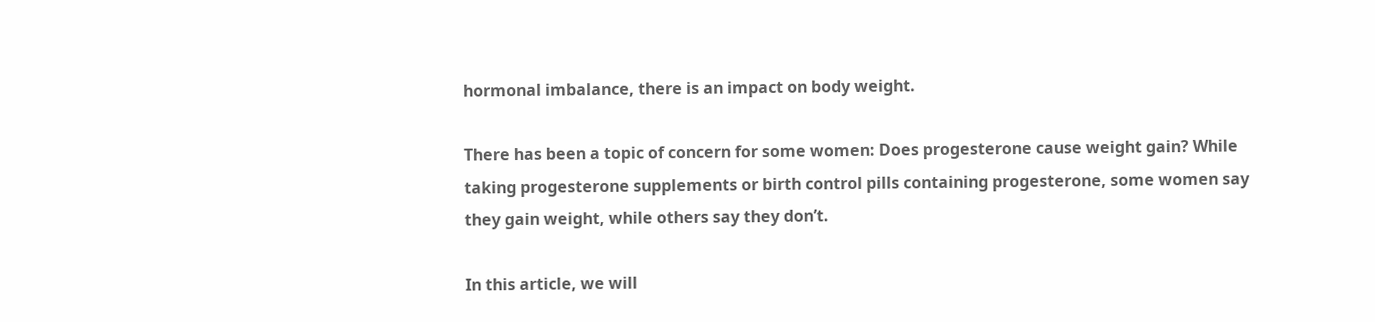hormonal imbalance, there is an impact on body weight.

There has been a topic of concern for some women: Does progesterone cause weight gain? While taking progesterone supplements or birth control pills containing progesterone, some women say they gain weight, while others say they don’t.

In this article, we will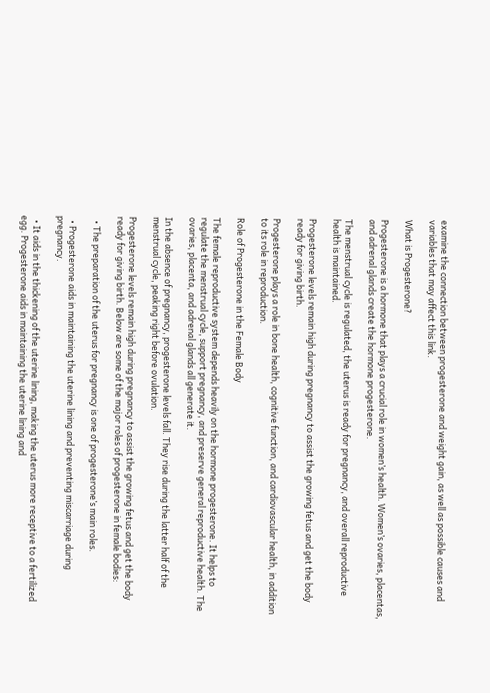examine the connection between progesterone and weight gain, as well as possible causes and variables that may affect this link.

What is Progesterone?

Progesterone is a hormone that plays a crucial role in women’s health. Women’s ovaries, placentas, and adrenal glands create the hormone progesterone.

The menstrual cycle is regulated, the uterus is ready for pregnancy, and overall reproductive health is maintained.

Progesterone levels remain high during pregnancy to assist the growing fetus and get the body ready for giving birth.

Progesterone plays a role in bone health, cognitive function, and cardiovascular health, in addition to its role in reproduction.

Role of Progesterone in the Female Body

The female reproductive system depends heavily on the hormone progesterone. It helps to regulate the menstrual cycle, support pregnancy, and preserve general reproductive health. The ovaries, placenta, and adrenal glands all generate it.

In the absence of pregnancy, progesterone levels fall. They rise during the latter half of the menstrual cycle, peaking right before ovulation.

Progesterone levels remain high during pregnancy to assist the growing fetus and get the body ready for giving birth. Below are some of the major roles of progesterone in female bodies:

  • The preparation of the uterus for pregnancy is one of progesterone’s main roles.

  • Progesterone aids in maintaining the uterine lining and preventing miscarriage during pregnancy.

  • It aids in the thickening of the uterine lining, making the uterus more receptive to a fertilized egg. Progesterone aids in maintaining the uterine lining and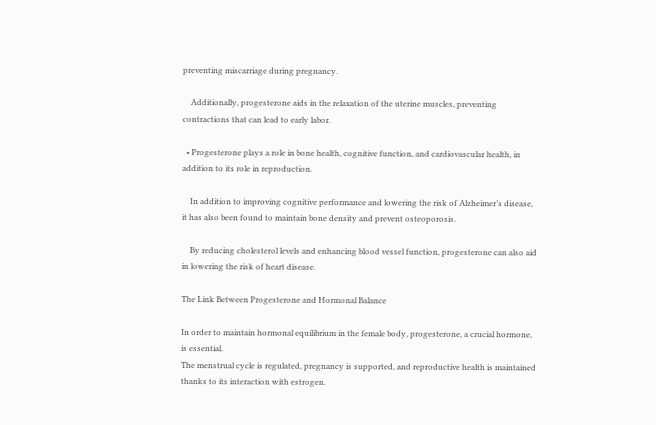preventing miscarriage during pregnancy.

    Additionally, progesterone aids in the relaxation of the uterine muscles, preventing contractions that can lead to early labor.

  • Progesterone plays a role in bone health, cognitive function, and cardiovascular health, in addition to its role in reproduction.

    In addition to improving cognitive performance and lowering the risk of Alzheimer’s disease, it has also been found to maintain bone density and prevent osteoporosis.

    By reducing cholesterol levels and enhancing blood vessel function, progesterone can also aid in lowering the risk of heart disease.

The Link Between Progesterone and Hormonal Balance

In order to maintain hormonal equilibrium in the female body, progesterone, a crucial hormone, is essential.
The menstrual cycle is regulated, pregnancy is supported, and reproductive health is maintained thanks to its interaction with estrogen.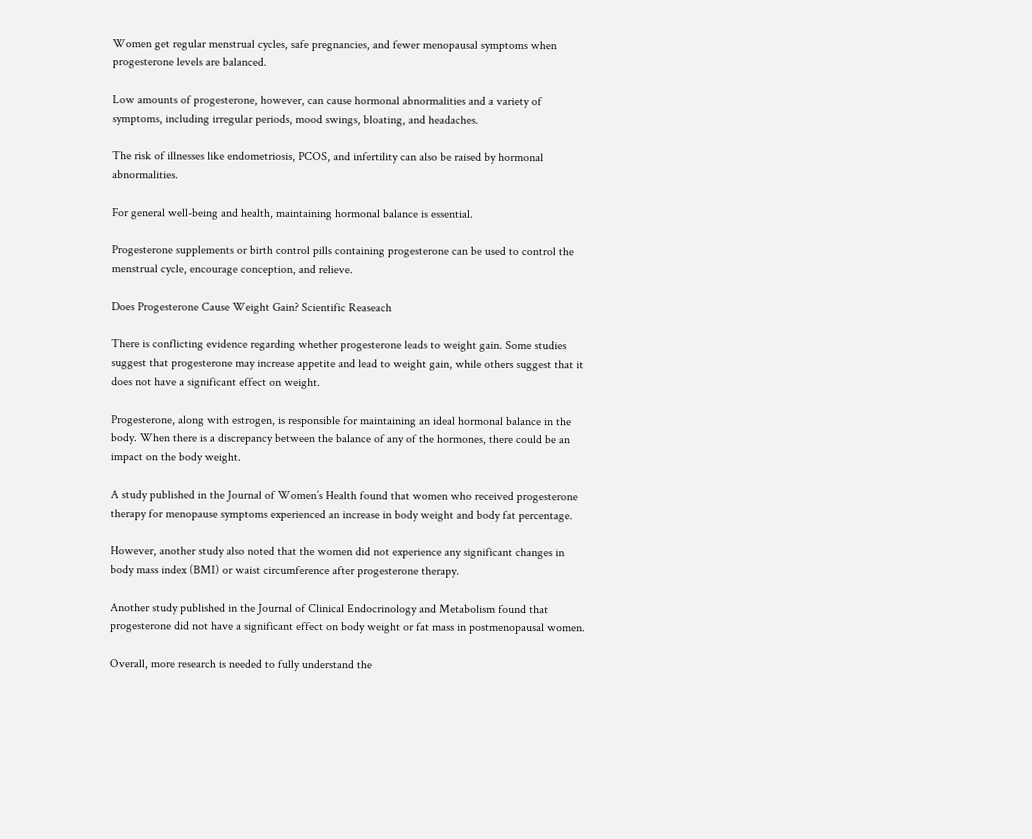Women get regular menstrual cycles, safe pregnancies, and fewer menopausal symptoms when progesterone levels are balanced.

Low amounts of progesterone, however, can cause hormonal abnormalities and a variety of symptoms, including irregular periods, mood swings, bloating, and headaches.

The risk of illnesses like endometriosis, PCOS, and infertility can also be raised by hormonal abnormalities.

For general well-being and health, maintaining hormonal balance is essential.

Progesterone supplements or birth control pills containing progesterone can be used to control the menstrual cycle, encourage conception, and relieve.

Does Progesterone Cause Weight Gain? Scientific Reaseach

There is conflicting evidence regarding whether progesterone leads to weight gain. Some studies suggest that progesterone may increase appetite and lead to weight gain, while others suggest that it does not have a significant effect on weight.

Progesterone, along with estrogen, is responsible for maintaining an ideal hormonal balance in the body. When there is a discrepancy between the balance of any of the hormones, there could be an impact on the body weight.

A study published in the Journal of Women’s Health found that women who received progesterone therapy for menopause symptoms experienced an increase in body weight and body fat percentage.

However, another study also noted that the women did not experience any significant changes in body mass index (BMI) or waist circumference after progesterone therapy.

Another study published in the Journal of Clinical Endocrinology and Metabolism found that progesterone did not have a significant effect on body weight or fat mass in postmenopausal women.

Overall, more research is needed to fully understand the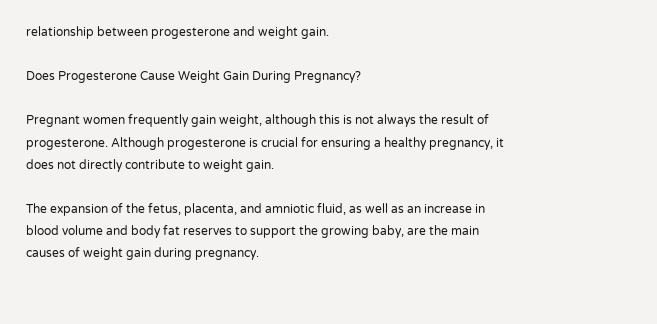relationship between progesterone and weight gain.

Does Progesterone Cause Weight Gain During Pregnancy?

Pregnant women frequently gain weight, although this is not always the result of progesterone. Although progesterone is crucial for ensuring a healthy pregnancy, it does not directly contribute to weight gain.

The expansion of the fetus, placenta, and amniotic fluid, as well as an increase in blood volume and body fat reserves to support the growing baby, are the main causes of weight gain during pregnancy.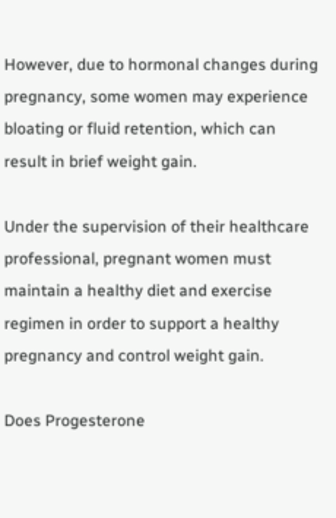However, due to hormonal changes during pregnancy, some women may experience bloating or fluid retention, which can result in brief weight gain.

Under the supervision of their healthcare professional, pregnant women must maintain a healthy diet and exercise regimen in order to support a healthy pregnancy and control weight gain.

Does Progesterone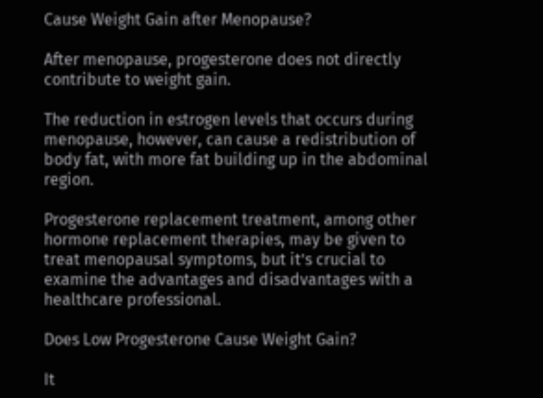Cause Weight Gain after Menopause?

After menopause, progesterone does not directly contribute to weight gain.

The reduction in estrogen levels that occurs during menopause, however, can cause a redistribution of body fat, with more fat building up in the abdominal region.

Progesterone replacement treatment, among other hormone replacement therapies, may be given to treat menopausal symptoms, but it’s crucial to examine the advantages and disadvantages with a healthcare professional.

Does Low Progesterone Cause Weight Gain?

It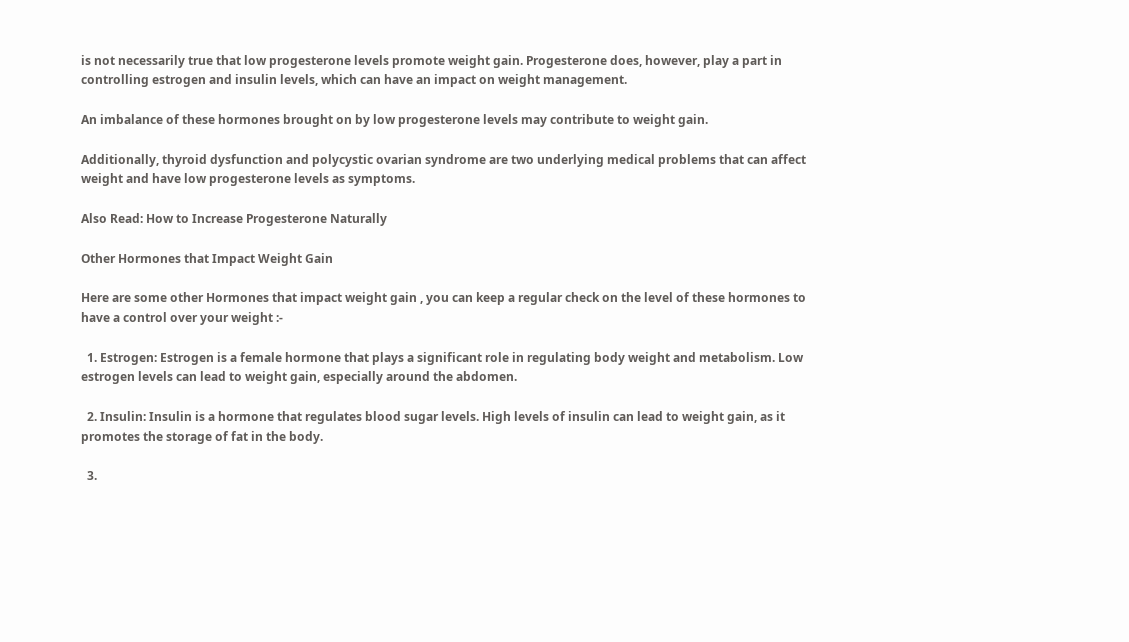is not necessarily true that low progesterone levels promote weight gain. Progesterone does, however, play a part in controlling estrogen and insulin levels, which can have an impact on weight management.

An imbalance of these hormones brought on by low progesterone levels may contribute to weight gain.

Additionally, thyroid dysfunction and polycystic ovarian syndrome are two underlying medical problems that can affect weight and have low progesterone levels as symptoms.

Also Read: How to Increase Progesterone Naturally

Other Hormones that Impact Weight Gain

Here are some other Hormones that impact weight gain , you can keep a regular check on the level of these hormones to have a control over your weight :-

  1. Estrogen: Estrogen is a female hormone that plays a significant role in regulating body weight and metabolism. Low estrogen levels can lead to weight gain, especially around the abdomen.

  2. Insulin: Insulin is a hormone that regulates blood sugar levels. High levels of insulin can lead to weight gain, as it promotes the storage of fat in the body.

  3.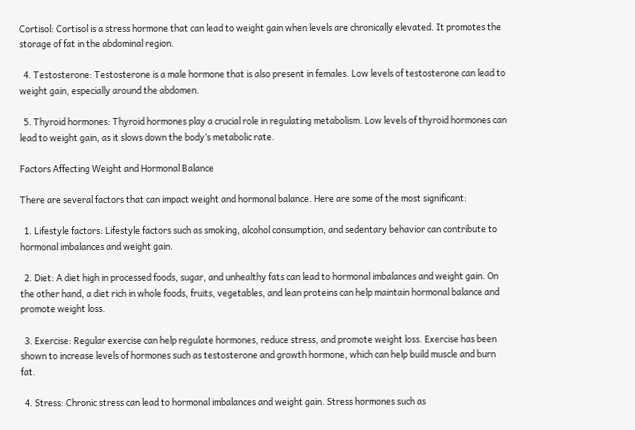Cortisol: Cortisol is a stress hormone that can lead to weight gain when levels are chronically elevated. It promotes the storage of fat in the abdominal region.

  4. Testosterone: Testosterone is a male hormone that is also present in females. Low levels of testosterone can lead to weight gain, especially around the abdomen.

  5. Thyroid hormones: Thyroid hormones play a crucial role in regulating metabolism. Low levels of thyroid hormones can lead to weight gain, as it slows down the body’s metabolic rate.

Factors Affecting Weight and Hormonal Balance

There are several factors that can impact weight and hormonal balance. Here are some of the most significant:

  1. Lifestyle factors: Lifestyle factors such as smoking, alcohol consumption, and sedentary behavior can contribute to hormonal imbalances and weight gain.

  2. Diet: A diet high in processed foods, sugar, and unhealthy fats can lead to hormonal imbalances and weight gain. On the other hand, a diet rich in whole foods, fruits, vegetables, and lean proteins can help maintain hormonal balance and promote weight loss.

  3. Exercise: Regular exercise can help regulate hormones, reduce stress, and promote weight loss. Exercise has been shown to increase levels of hormones such as testosterone and growth hormone, which can help build muscle and burn fat.

  4. Stress: Chronic stress can lead to hormonal imbalances and weight gain. Stress hormones such as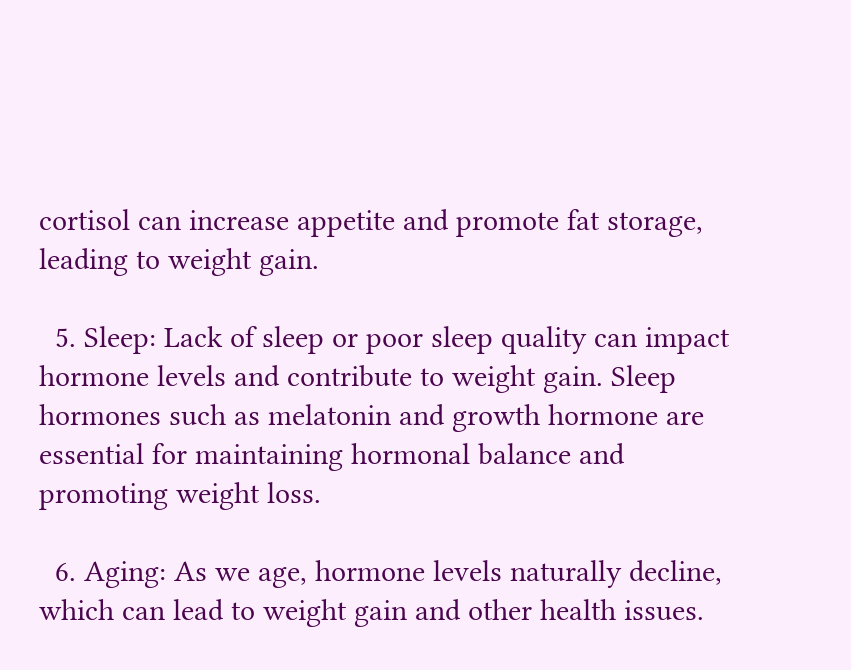cortisol can increase appetite and promote fat storage, leading to weight gain.

  5. Sleep: Lack of sleep or poor sleep quality can impact hormone levels and contribute to weight gain. Sleep hormones such as melatonin and growth hormone are essential for maintaining hormonal balance and promoting weight loss.

  6. Aging: As we age, hormone levels naturally decline, which can lead to weight gain and other health issues.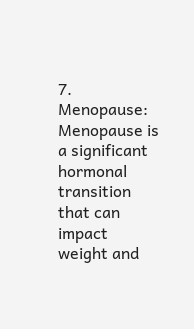7. Menopause: Menopause is a significant hormonal transition that can impact weight and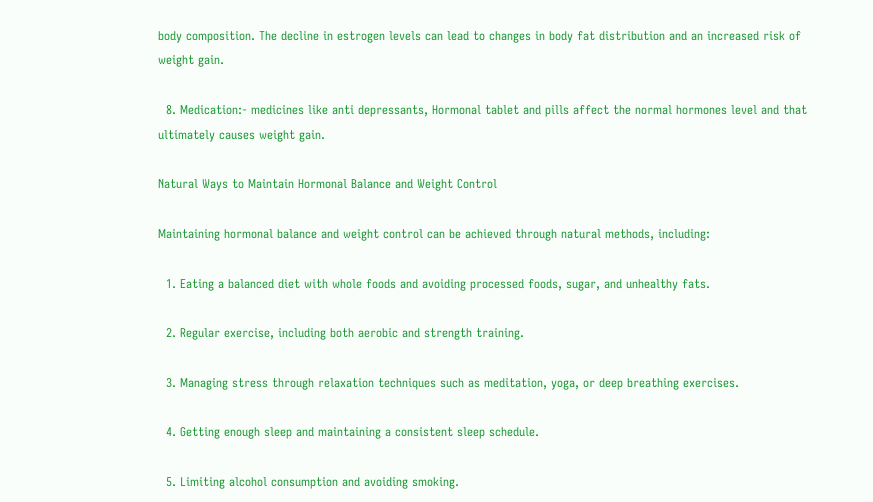body composition. The decline in estrogen levels can lead to changes in body fat distribution and an increased risk of weight gain.

  8. Medication:- medicines like anti depressants, Hormonal tablet and pills affect the normal hormones level and that ultimately causes weight gain.

Natural Ways to Maintain Hormonal Balance and Weight Control

Maintaining hormonal balance and weight control can be achieved through natural methods, including:

  1. Eating a balanced diet with whole foods and avoiding processed foods, sugar, and unhealthy fats.

  2. Regular exercise, including both aerobic and strength training.

  3. Managing stress through relaxation techniques such as meditation, yoga, or deep breathing exercises.

  4. Getting enough sleep and maintaining a consistent sleep schedule.

  5. Limiting alcohol consumption and avoiding smoking.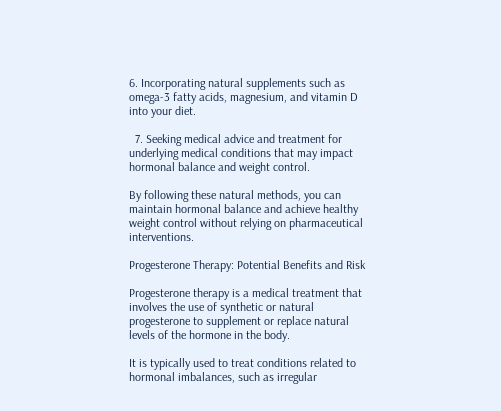6. Incorporating natural supplements such as omega-3 fatty acids, magnesium, and vitamin D into your diet.

  7. Seeking medical advice and treatment for underlying medical conditions that may impact hormonal balance and weight control.

By following these natural methods, you can maintain hormonal balance and achieve healthy weight control without relying on pharmaceutical interventions.

Progesterone Therapy: Potential Benefits and Risk

Progesterone therapy is a medical treatment that involves the use of synthetic or natural progesterone to supplement or replace natural levels of the hormone in the body.

It is typically used to treat conditions related to hormonal imbalances, such as irregular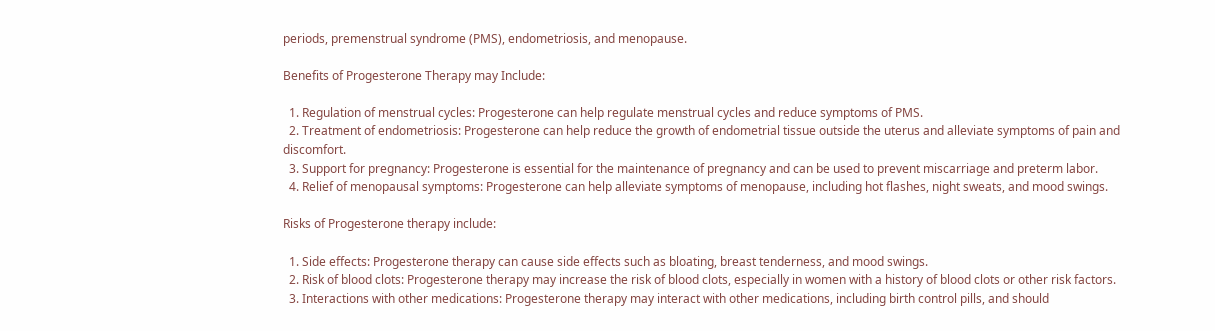periods, premenstrual syndrome (PMS), endometriosis, and menopause.

Benefits of Progesterone Therapy may Include:

  1. Regulation of menstrual cycles: Progesterone can help regulate menstrual cycles and reduce symptoms of PMS.
  2. Treatment of endometriosis: Progesterone can help reduce the growth of endometrial tissue outside the uterus and alleviate symptoms of pain and discomfort.
  3. Support for pregnancy: Progesterone is essential for the maintenance of pregnancy and can be used to prevent miscarriage and preterm labor.
  4. Relief of menopausal symptoms: Progesterone can help alleviate symptoms of menopause, including hot flashes, night sweats, and mood swings.

Risks of Progesterone therapy include:

  1. Side effects: Progesterone therapy can cause side effects such as bloating, breast tenderness, and mood swings.
  2. Risk of blood clots: Progesterone therapy may increase the risk of blood clots, especially in women with a history of blood clots or other risk factors.
  3. Interactions with other medications: Progesterone therapy may interact with other medications, including birth control pills, and should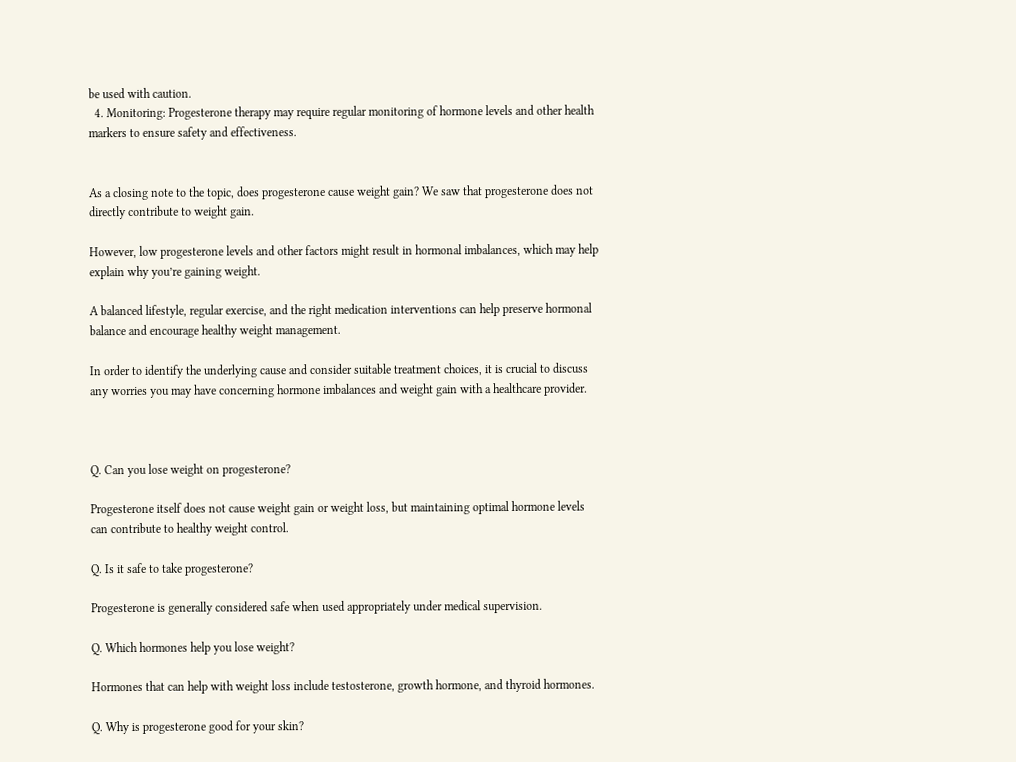be used with caution.
  4. Monitoring: Progesterone therapy may require regular monitoring of hormone levels and other health markers to ensure safety and effectiveness.


As a closing note to the topic, does progesterone cause weight gain? We saw that progesterone does not directly contribute to weight gain.

However, low progesterone levels and other factors might result in hormonal imbalances, which may help explain why you’re gaining weight.

A balanced lifestyle, regular exercise, and the right medication interventions can help preserve hormonal balance and encourage healthy weight management.

In order to identify the underlying cause and consider suitable treatment choices, it is crucial to discuss any worries you may have concerning hormone imbalances and weight gain with a healthcare provider.



Q. Can you lose weight on progesterone?

Progesterone itself does not cause weight gain or weight loss, but maintaining optimal hormone levels can contribute to healthy weight control.

Q. Is it safe to take progesterone?

Progesterone is generally considered safe when used appropriately under medical supervision.

Q. Which hormones help you lose weight?

Hormones that can help with weight loss include testosterone, growth hormone, and thyroid hormones.

Q. Why is progesterone good for your skin?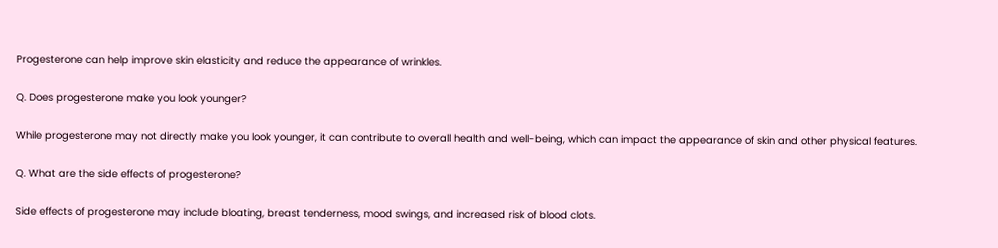Progesterone can help improve skin elasticity and reduce the appearance of wrinkles.

Q. Does progesterone make you look younger?

While progesterone may not directly make you look younger, it can contribute to overall health and well-being, which can impact the appearance of skin and other physical features.

Q. What are the side effects of progesterone?

Side effects of progesterone may include bloating, breast tenderness, mood swings, and increased risk of blood clots.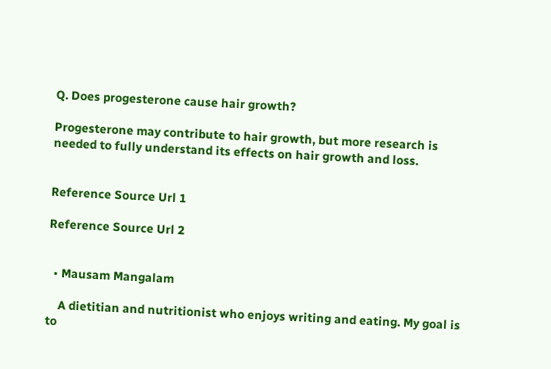Q. Does progesterone cause hair growth?

Progesterone may contribute to hair growth, but more research is needed to fully understand its effects on hair growth and loss.


Reference Source Url 1

Reference Source Url 2


  • Mausam Mangalam

    A dietitian and nutritionist who enjoys writing and eating. My goal is to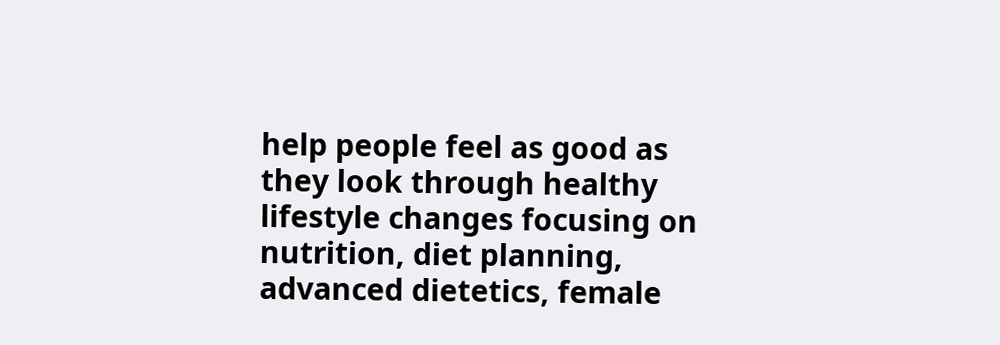help people feel as good as they look through healthy lifestyle changes focusing on nutrition, diet planning, advanced dietetics, female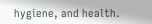hygiene, and health.